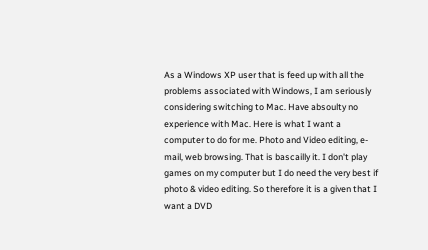As a Windows XP user that is feed up with all the problems associated with Windows, I am seriously considering switching to Mac. Have absoulty no experience with Mac. Here is what I want a computer to do for me. Photo and Video editing, e-mail, web browsing. That is bascailly it. I don't play games on my computer but I do need the very best if photo & video editing. So therefore it is a given that I want a DVD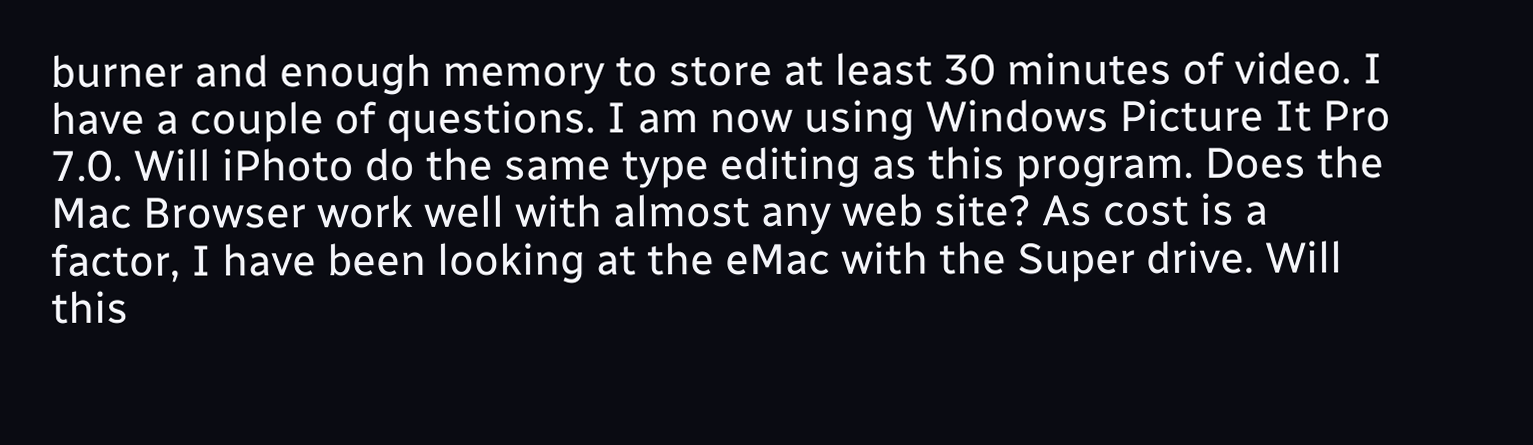burner and enough memory to store at least 30 minutes of video. I have a couple of questions. I am now using Windows Picture It Pro 7.0. Will iPhoto do the same type editing as this program. Does the Mac Browser work well with almost any web site? As cost is a factor, I have been looking at the eMac with the Super drive. Will this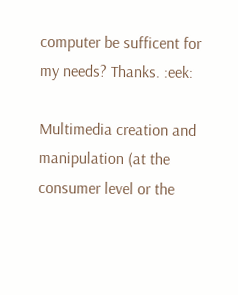computer be sufficent for my needs? Thanks. :eek:

Multimedia creation and manipulation (at the consumer level or the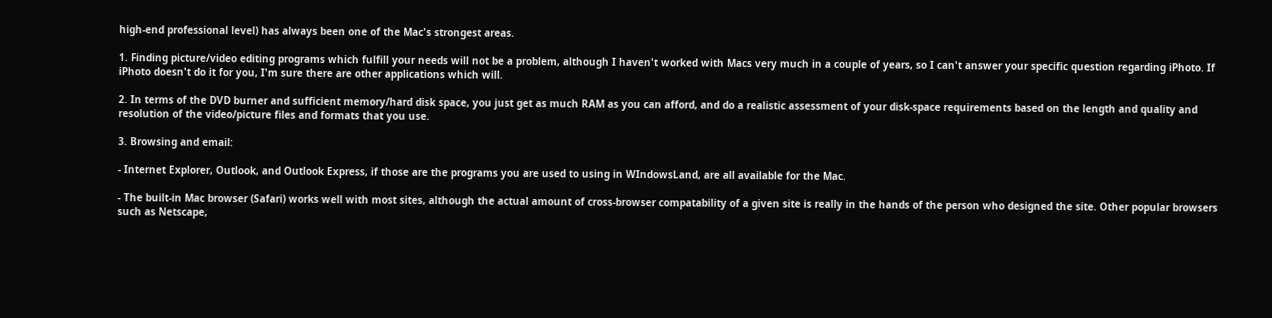high-end professional level) has always been one of the Mac's strongest areas.

1. Finding picture/video editing programs which fulfill your needs will not be a problem, although I haven't worked with Macs very much in a couple of years, so I can't answer your specific question regarding iPhoto. If iPhoto doesn't do it for you, I'm sure there are other applications which will.

2. In terms of the DVD burner and sufficient memory/hard disk space, you just get as much RAM as you can afford, and do a realistic assessment of your disk-space requirements based on the length and quality and resolution of the video/picture files and formats that you use.

3. Browsing and email:

- Internet Explorer, Outlook, and Outlook Express, if those are the programs you are used to using in WIndowsLand, are all available for the Mac.

- The built-in Mac browser (Safari) works well with most sites, although the actual amount of cross-browser compatability of a given site is really in the hands of the person who designed the site. Other popular browsers such as Netscape,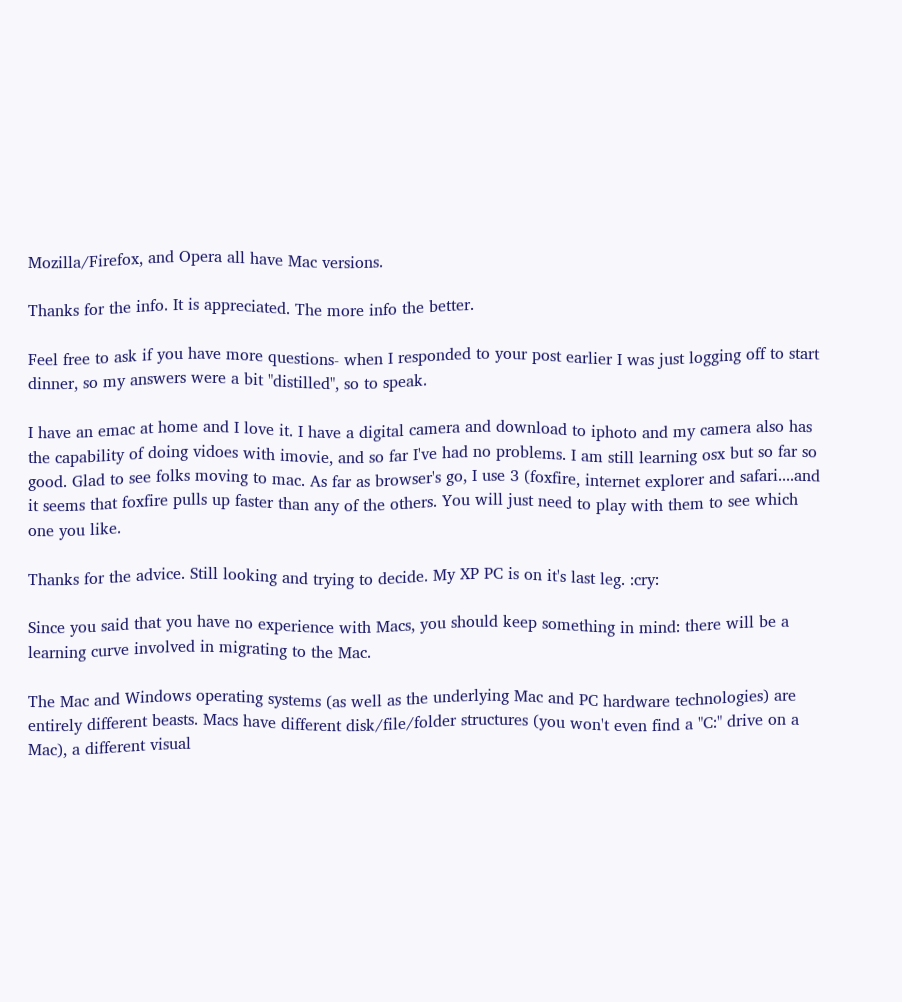Mozilla/Firefox, and Opera all have Mac versions.

Thanks for the info. It is appreciated. The more info the better.

Feel free to ask if you have more questions- when I responded to your post earlier I was just logging off to start dinner, so my answers were a bit "distilled", so to speak.

I have an emac at home and I love it. I have a digital camera and download to iphoto and my camera also has the capability of doing vidoes with imovie, and so far I've had no problems. I am still learning osx but so far so good. Glad to see folks moving to mac. As far as browser's go, I use 3 (foxfire, internet explorer and safari....and it seems that foxfire pulls up faster than any of the others. You will just need to play with them to see which one you like.

Thanks for the advice. Still looking and trying to decide. My XP PC is on it's last leg. :cry:

Since you said that you have no experience with Macs, you should keep something in mind: there will be a learning curve involved in migrating to the Mac.

The Mac and Windows operating systems (as well as the underlying Mac and PC hardware technologies) are entirely different beasts. Macs have different disk/file/folder structures (you won't even find a "C:" drive on a Mac), a different visual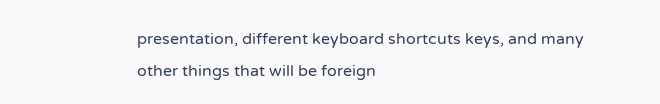presentation, different keyboard shortcuts keys, and many other things that will be foreign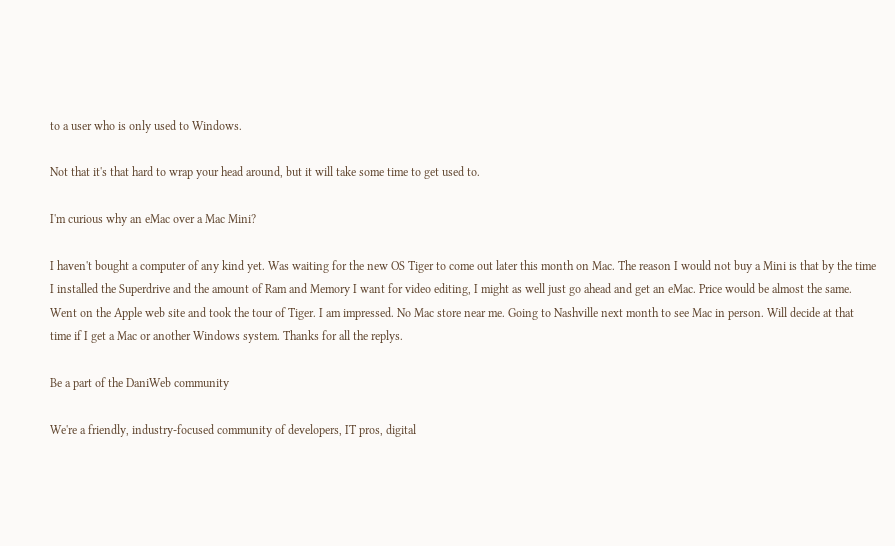to a user who is only used to Windows.

Not that it's that hard to wrap your head around, but it will take some time to get used to.

I'm curious why an eMac over a Mac Mini?

I haven't bought a computer of any kind yet. Was waiting for the new OS Tiger to come out later this month on Mac. The reason I would not buy a Mini is that by the time I installed the Superdrive and the amount of Ram and Memory I want for video editing, I might as well just go ahead and get an eMac. Price would be almost the same. Went on the Apple web site and took the tour of Tiger. I am impressed. No Mac store near me. Going to Nashville next month to see Mac in person. Will decide at that time if I get a Mac or another Windows system. Thanks for all the replys.

Be a part of the DaniWeb community

We're a friendly, industry-focused community of developers, IT pros, digital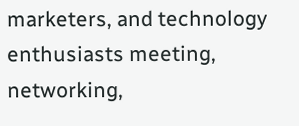marketers, and technology enthusiasts meeting, networking,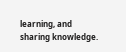learning, and sharing knowledge.